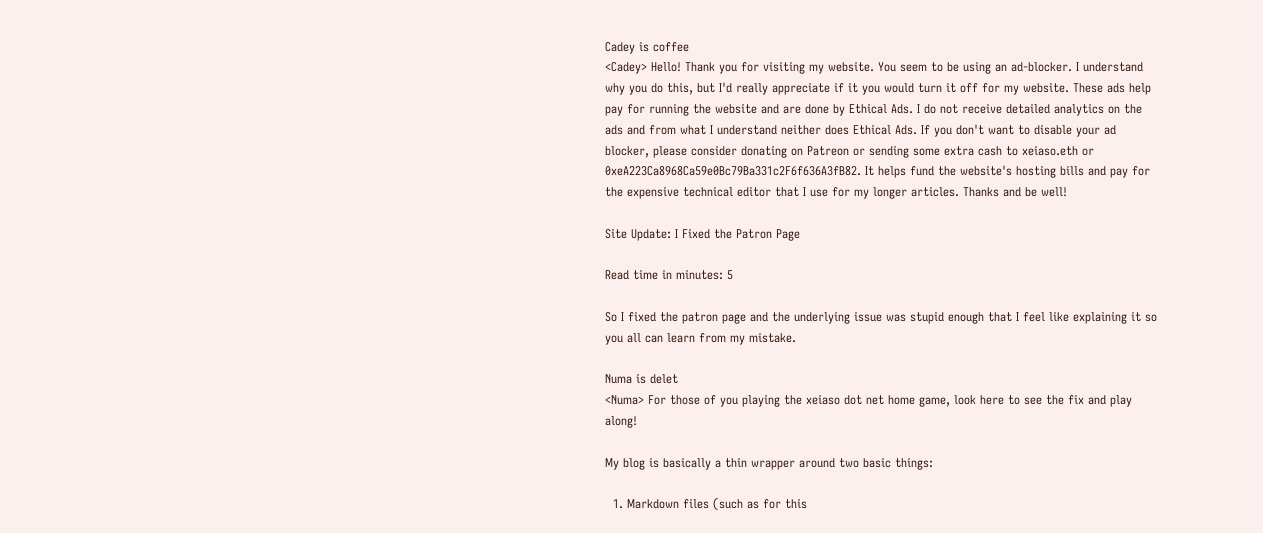Cadey is coffee
<Cadey> Hello! Thank you for visiting my website. You seem to be using an ad-blocker. I understand why you do this, but I'd really appreciate if it you would turn it off for my website. These ads help pay for running the website and are done by Ethical Ads. I do not receive detailed analytics on the ads and from what I understand neither does Ethical Ads. If you don't want to disable your ad blocker, please consider donating on Patreon or sending some extra cash to xeiaso.eth or 0xeA223Ca8968Ca59e0Bc79Ba331c2F6f636A3fB82. It helps fund the website's hosting bills and pay for the expensive technical editor that I use for my longer articles. Thanks and be well!

Site Update: I Fixed the Patron Page

Read time in minutes: 5

So I fixed the patron page and the underlying issue was stupid enough that I feel like explaining it so you all can learn from my mistake.

Numa is delet
<Numa> For those of you playing the xeiaso dot net home game, look here to see the fix and play along!

My blog is basically a thin wrapper around two basic things:

  1. Markdown files (such as for this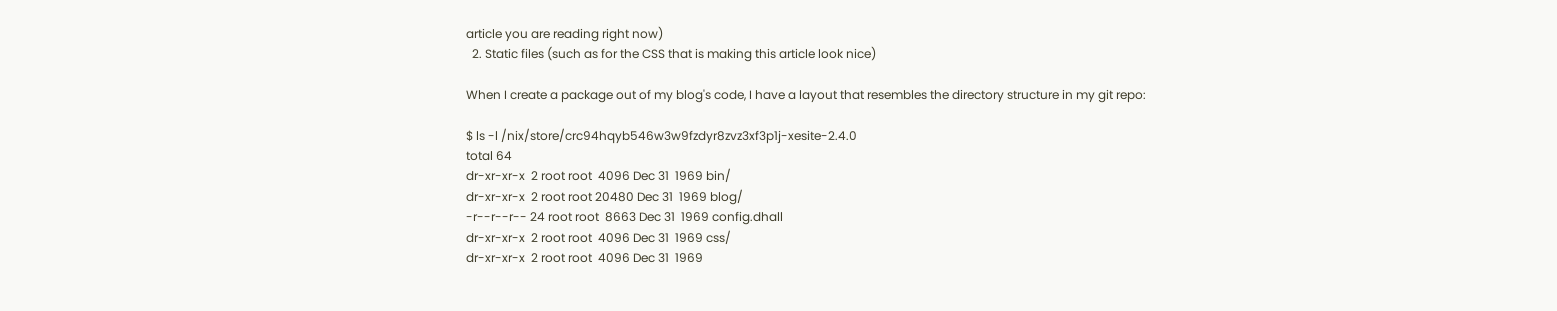article you are reading right now)
  2. Static files (such as for the CSS that is making this article look nice)

When I create a package out of my blog's code, I have a layout that resembles the directory structure in my git repo:

$ ls -l /nix/store/crc94hqyb546w3w9fzdyr8zvz3xf3p1j-xesite-2.4.0
total 64
dr-xr-xr-x  2 root root  4096 Dec 31  1969 bin/
dr-xr-xr-x  2 root root 20480 Dec 31  1969 blog/
-r--r--r-- 24 root root  8663 Dec 31  1969 config.dhall
dr-xr-xr-x  2 root root  4096 Dec 31  1969 css/
dr-xr-xr-x  2 root root  4096 Dec 31  1969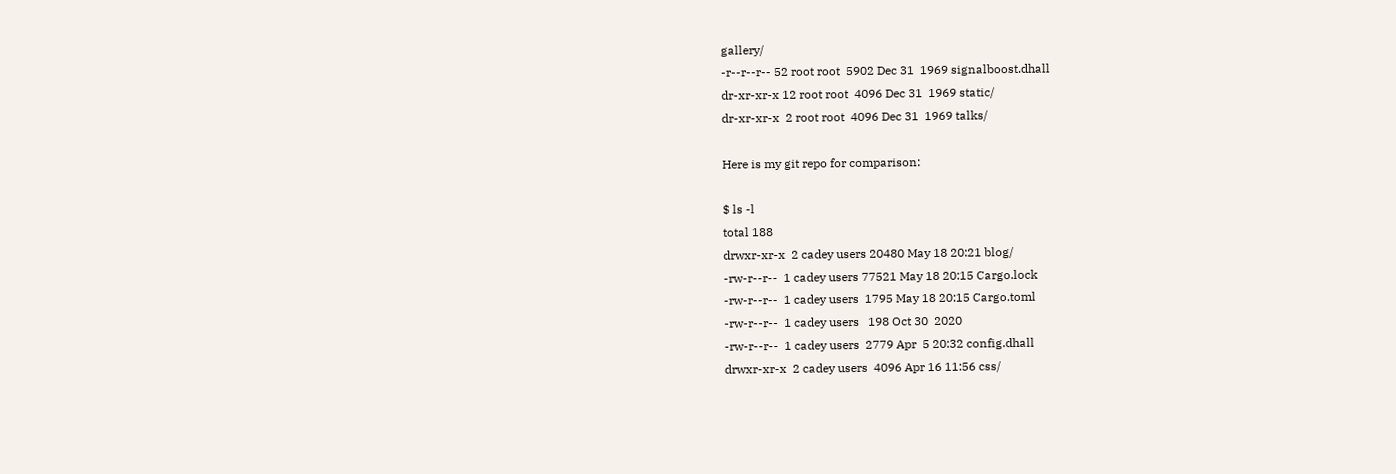gallery/
-r--r--r-- 52 root root  5902 Dec 31  1969 signalboost.dhall
dr-xr-xr-x 12 root root  4096 Dec 31  1969 static/
dr-xr-xr-x  2 root root  4096 Dec 31  1969 talks/

Here is my git repo for comparison:

$ ls -l
total 188
drwxr-xr-x  2 cadey users 20480 May 18 20:21 blog/
-rw-r--r--  1 cadey users 77521 May 18 20:15 Cargo.lock
-rw-r--r--  1 cadey users  1795 May 18 20:15 Cargo.toml
-rw-r--r--  1 cadey users   198 Oct 30  2020
-rw-r--r--  1 cadey users  2779 Apr  5 20:32 config.dhall
drwxr-xr-x  2 cadey users  4096 Apr 16 11:56 css/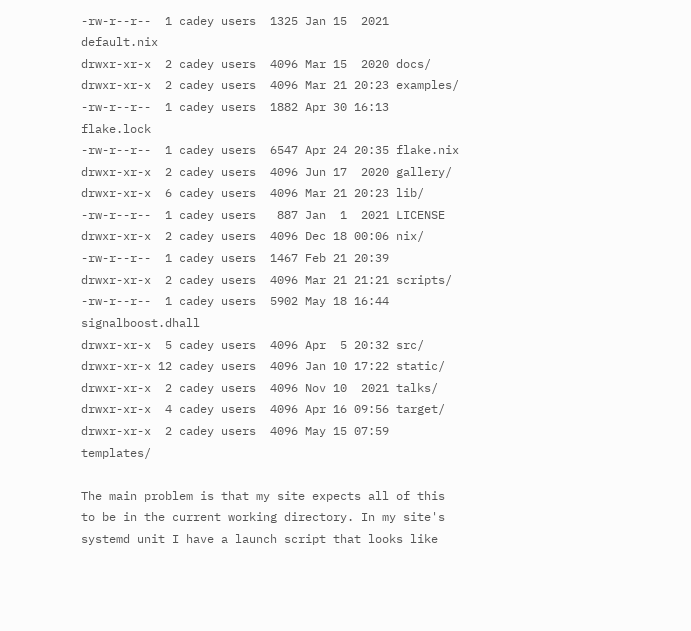-rw-r--r--  1 cadey users  1325 Jan 15  2021 default.nix
drwxr-xr-x  2 cadey users  4096 Mar 15  2020 docs/
drwxr-xr-x  2 cadey users  4096 Mar 21 20:23 examples/
-rw-r--r--  1 cadey users  1882 Apr 30 16:13 flake.lock
-rw-r--r--  1 cadey users  6547 Apr 24 20:35 flake.nix
drwxr-xr-x  2 cadey users  4096 Jun 17  2020 gallery/
drwxr-xr-x  6 cadey users  4096 Mar 21 20:23 lib/
-rw-r--r--  1 cadey users   887 Jan  1  2021 LICENSE
drwxr-xr-x  2 cadey users  4096 Dec 18 00:06 nix/
-rw-r--r--  1 cadey users  1467 Feb 21 20:39
drwxr-xr-x  2 cadey users  4096 Mar 21 21:21 scripts/
-rw-r--r--  1 cadey users  5902 May 18 16:44 signalboost.dhall
drwxr-xr-x  5 cadey users  4096 Apr  5 20:32 src/
drwxr-xr-x 12 cadey users  4096 Jan 10 17:22 static/
drwxr-xr-x  2 cadey users  4096 Nov 10  2021 talks/
drwxr-xr-x  4 cadey users  4096 Apr 16 09:56 target/
drwxr-xr-x  2 cadey users  4096 May 15 07:59 templates/

The main problem is that my site expects all of this to be in the current working directory. In my site's systemd unit I have a launch script that looks like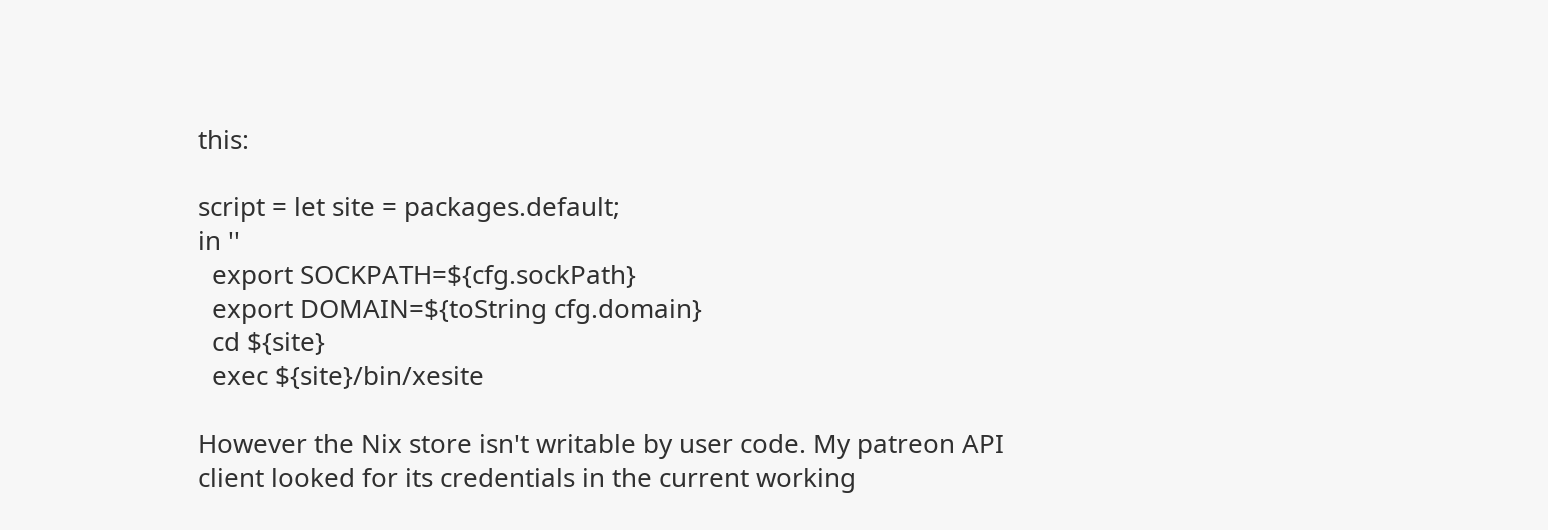this:

script = let site = packages.default;
in ''
  export SOCKPATH=${cfg.sockPath}
  export DOMAIN=${toString cfg.domain}
  cd ${site}
  exec ${site}/bin/xesite

However the Nix store isn't writable by user code. My patreon API client looked for its credentials in the current working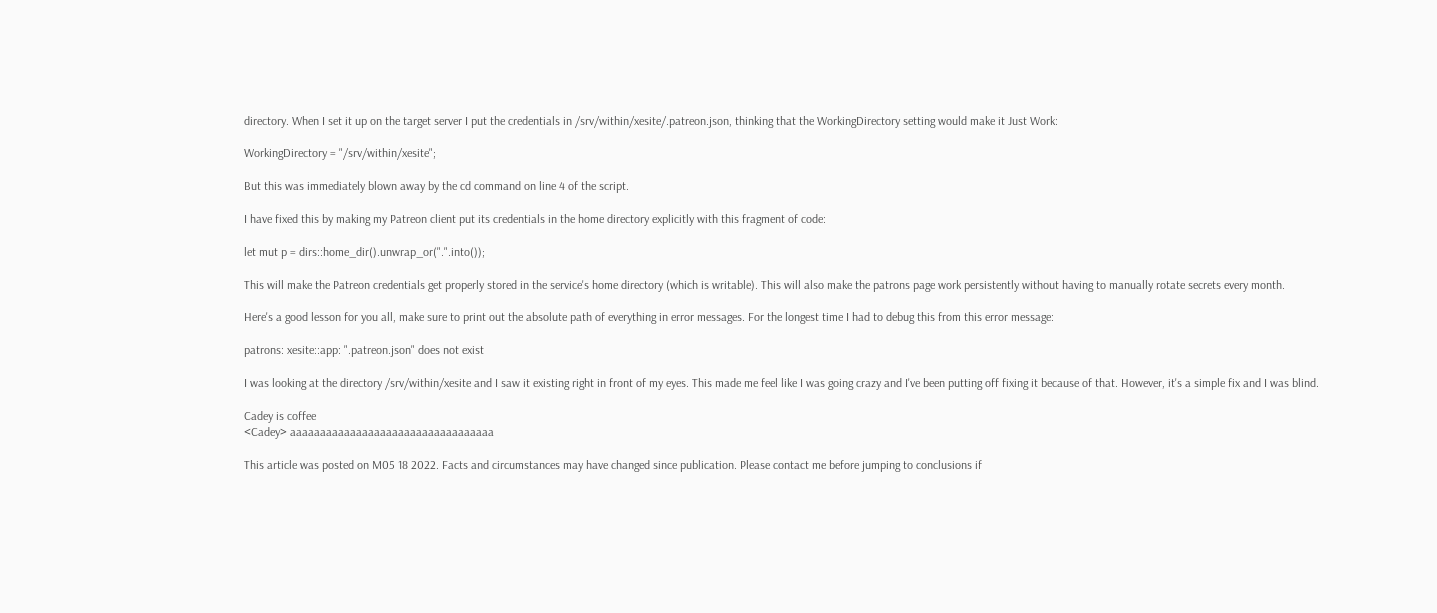directory. When I set it up on the target server I put the credentials in /srv/within/xesite/.patreon.json, thinking that the WorkingDirectory setting would make it Just Work:

WorkingDirectory = "/srv/within/xesite";

But this was immediately blown away by the cd command on line 4 of the script.

I have fixed this by making my Patreon client put its credentials in the home directory explicitly with this fragment of code:

let mut p = dirs::home_dir().unwrap_or(".".into());

This will make the Patreon credentials get properly stored in the service's home directory (which is writable). This will also make the patrons page work persistently without having to manually rotate secrets every month.

Here's a good lesson for you all, make sure to print out the absolute path of everything in error messages. For the longest time I had to debug this from this error message:

patrons: xesite::app: ".patreon.json" does not exist

I was looking at the directory /srv/within/xesite and I saw it existing right in front of my eyes. This made me feel like I was going crazy and I've been putting off fixing it because of that. However, it's a simple fix and I was blind.

Cadey is coffee
<Cadey> aaaaaaaaaaaaaaaaaaaaaaaaaaaaaaaaaa

This article was posted on M05 18 2022. Facts and circumstances may have changed since publication. Please contact me before jumping to conclusions if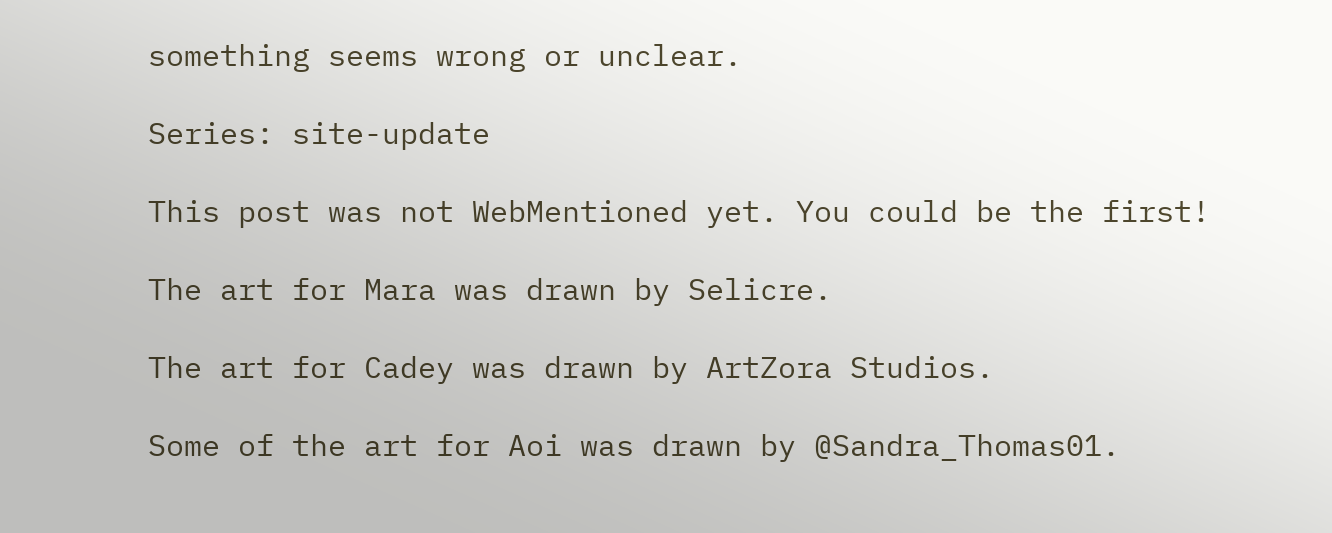something seems wrong or unclear.

Series: site-update

This post was not WebMentioned yet. You could be the first!

The art for Mara was drawn by Selicre.

The art for Cadey was drawn by ArtZora Studios.

Some of the art for Aoi was drawn by @Sandra_Thomas01.